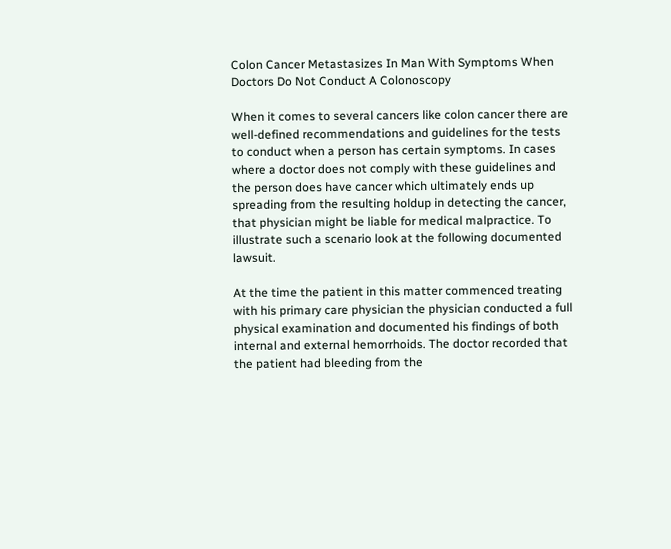Colon Cancer Metastasizes In Man With Symptoms When Doctors Do Not Conduct A Colonoscopy

When it comes to several cancers like colon cancer there are well-defined recommendations and guidelines for the tests to conduct when a person has certain symptoms. In cases where a doctor does not comply with these guidelines and the person does have cancer which ultimately ends up spreading from the resulting holdup in detecting the cancer, that physician might be liable for medical malpractice. To illustrate such a scenario look at the following documented lawsuit.

At the time the patient in this matter commenced treating with his primary care physician the physician conducted a full physical examination and documented his findings of both internal and external hemorrhoids. The doctor recorded that the patient had bleeding from the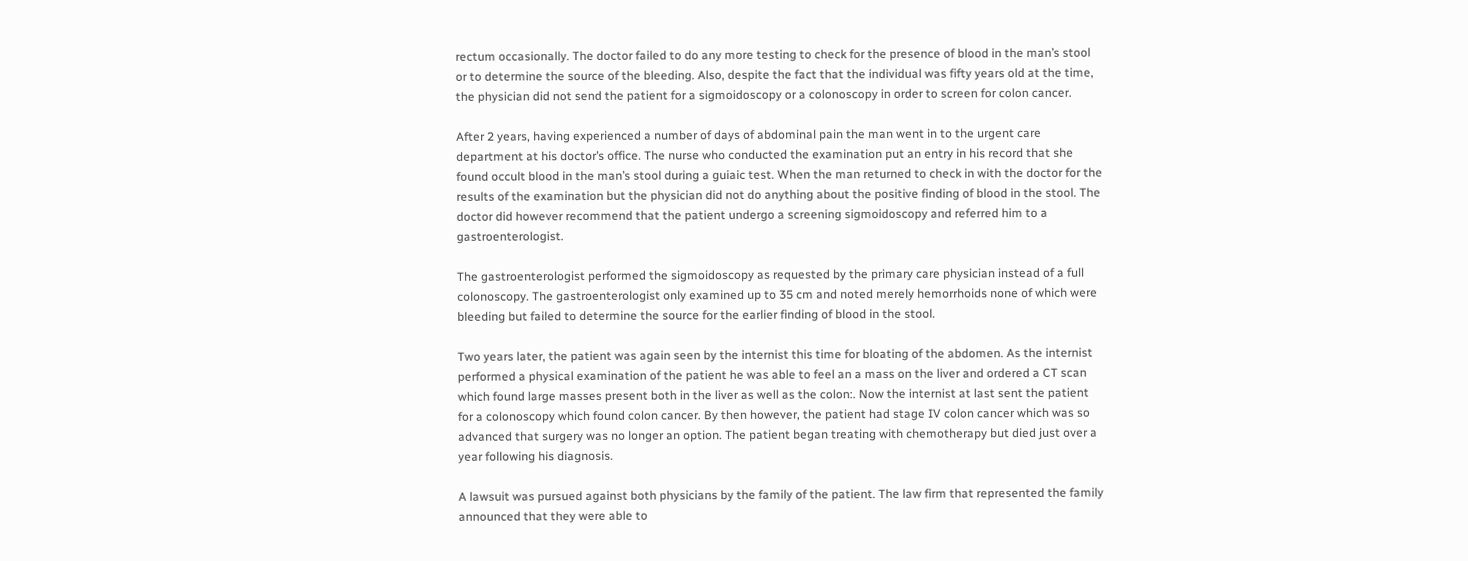rectum occasionally. The doctor failed to do any more testing to check for the presence of blood in the man’s stool or to determine the source of the bleeding. Also, despite the fact that the individual was fifty years old at the time, the physician did not send the patient for a sigmoidoscopy or a colonoscopy in order to screen for colon cancer.

After 2 years, having experienced a number of days of abdominal pain the man went in to the urgent care department at his doctor’s office. The nurse who conducted the examination put an entry in his record that she found occult blood in the man’s stool during a guiaic test. When the man returned to check in with the doctor for the results of the examination but the physician did not do anything about the positive finding of blood in the stool. The doctor did however recommend that the patient undergo a screening sigmoidoscopy and referred him to a gastroenterologist.

The gastroenterologist performed the sigmoidoscopy as requested by the primary care physician instead of a full colonoscopy. The gastroenterologist only examined up to 35 cm and noted merely hemorrhoids none of which were bleeding but failed to determine the source for the earlier finding of blood in the stool.

Two years later, the patient was again seen by the internist this time for bloating of the abdomen. As the internist performed a physical examination of the patient he was able to feel an a mass on the liver and ordered a CT scan which found large masses present both in the liver as well as the colon:. Now the internist at last sent the patient for a colonoscopy which found colon cancer. By then however, the patient had stage IV colon cancer which was so advanced that surgery was no longer an option. The patient began treating with chemotherapy but died just over a year following his diagnosis.

A lawsuit was pursued against both physicians by the family of the patient. The law firm that represented the family announced that they were able to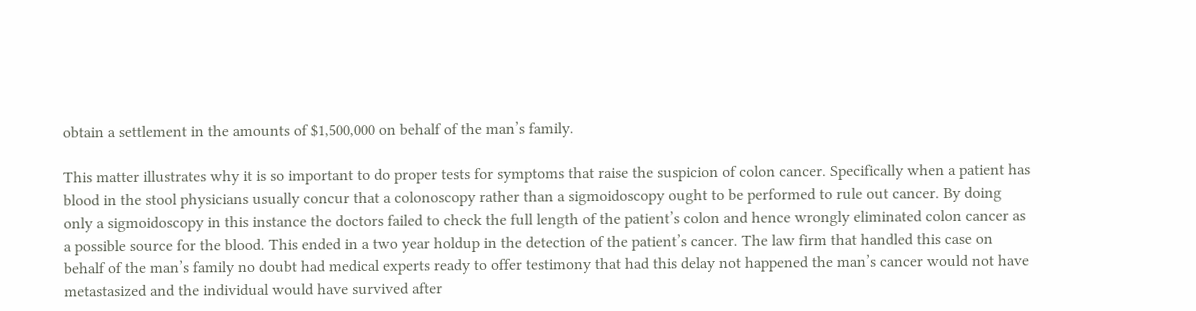obtain a settlement in the amounts of $1,500,000 on behalf of the man’s family.

This matter illustrates why it is so important to do proper tests for symptoms that raise the suspicion of colon cancer. Specifically when a patient has blood in the stool physicians usually concur that a colonoscopy rather than a sigmoidoscopy ought to be performed to rule out cancer. By doing only a sigmoidoscopy in this instance the doctors failed to check the full length of the patient’s colon and hence wrongly eliminated colon cancer as a possible source for the blood. This ended in a two year holdup in the detection of the patient’s cancer. The law firm that handled this case on behalf of the man’s family no doubt had medical experts ready to offer testimony that had this delay not happened the man’s cancer would not have metastasized and the individual would have survived after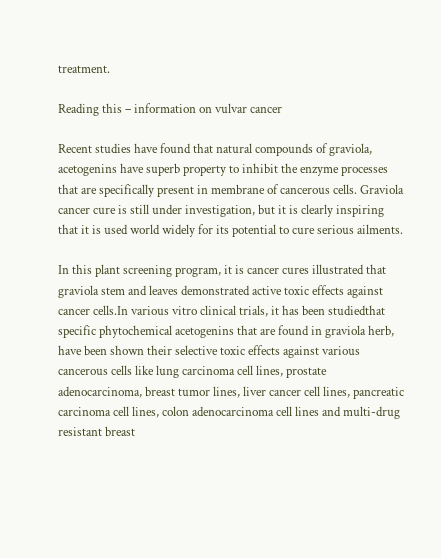treatment.

Reading this – information on vulvar cancer

Recent studies have found that natural compounds of graviola, acetogenins have superb property to inhibit the enzyme processes that are specifically present in membrane of cancerous cells. Graviola cancer cure is still under investigation, but it is clearly inspiring that it is used world widely for its potential to cure serious ailments.

In this plant screening program, it is cancer cures illustrated that graviola stem and leaves demonstrated active toxic effects against cancer cells.In various vitro clinical trials, it has been studiedthat specific phytochemical acetogenins that are found in graviola herb, have been shown their selective toxic effects against various cancerous cells like lung carcinoma cell lines, prostate adenocarcinoma, breast tumor lines, liver cancer cell lines, pancreatic carcinoma cell lines, colon adenocarcinoma cell lines and multi-drug resistant breast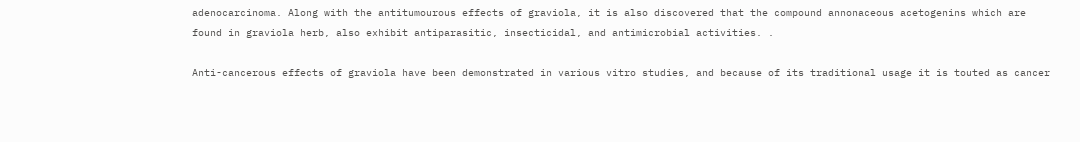adenocarcinoma. Along with the antitumourous effects of graviola, it is also discovered that the compound annonaceous acetogenins which are found in graviola herb, also exhibit antiparasitic, insecticidal, and antimicrobial activities. .

Anti-cancerous effects of graviola have been demonstrated in various vitro studies, and because of its traditional usage it is touted as cancer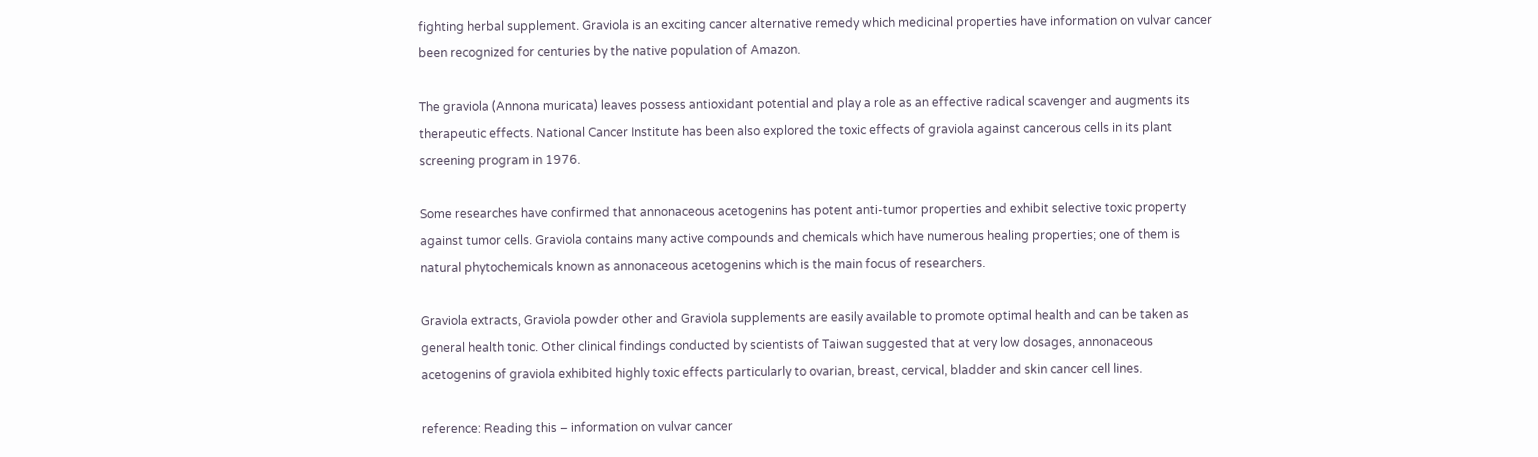fighting herbal supplement. Graviola is an exciting cancer alternative remedy which medicinal properties have information on vulvar cancer been recognized for centuries by the native population of Amazon.

The graviola (Annona muricata) leaves possess antioxidant potential and play a role as an effective radical scavenger and augments its therapeutic effects. National Cancer Institute has been also explored the toxic effects of graviola against cancerous cells in its plant screening program in 1976.

Some researches have confirmed that annonaceous acetogenins has potent anti-tumor properties and exhibit selective toxic property against tumor cells. Graviola contains many active compounds and chemicals which have numerous healing properties; one of them is natural phytochemicals known as annonaceous acetogenins which is the main focus of researchers.

Graviola extracts, Graviola powder other and Graviola supplements are easily available to promote optimal health and can be taken as general health tonic. Other clinical findings conducted by scientists of Taiwan suggested that at very low dosages, annonaceous acetogenins of graviola exhibited highly toxic effects particularly to ovarian, breast, cervical, bladder and skin cancer cell lines.

reference: Reading this – information on vulvar cancer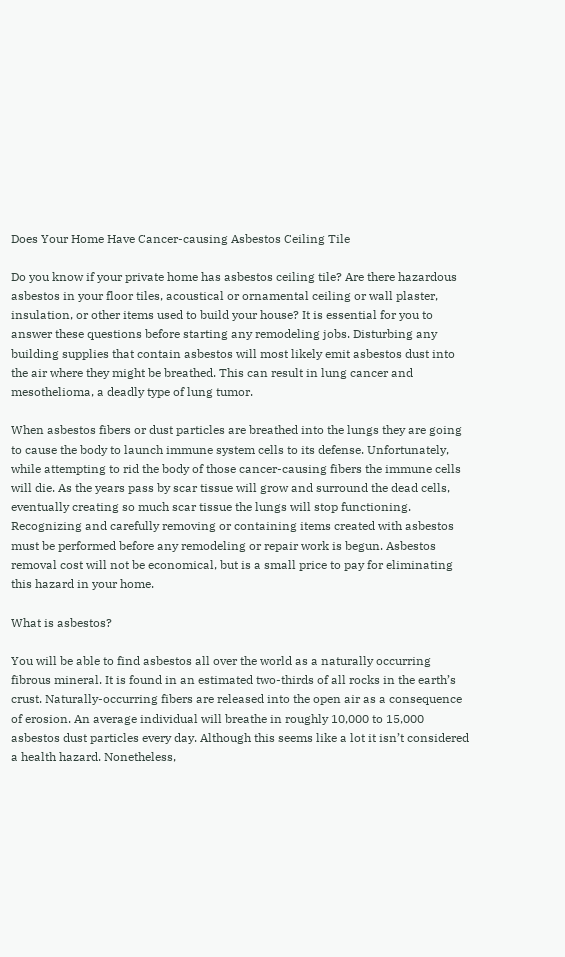Does Your Home Have Cancer-causing Asbestos Ceiling Tile

Do you know if your private home has asbestos ceiling tile? Are there hazardous asbestos in your floor tiles, acoustical or ornamental ceiling or wall plaster, insulation, or other items used to build your house? It is essential for you to answer these questions before starting any remodeling jobs. Disturbing any building supplies that contain asbestos will most likely emit asbestos dust into the air where they might be breathed. This can result in lung cancer and mesothelioma, a deadly type of lung tumor.

When asbestos fibers or dust particles are breathed into the lungs they are going to cause the body to launch immune system cells to its defense. Unfortunately, while attempting to rid the body of those cancer-causing fibers the immune cells will die. As the years pass by scar tissue will grow and surround the dead cells, eventually creating so much scar tissue the lungs will stop functioning. Recognizing and carefully removing or containing items created with asbestos must be performed before any remodeling or repair work is begun. Asbestos removal cost will not be economical, but is a small price to pay for eliminating this hazard in your home.

What is asbestos?

You will be able to find asbestos all over the world as a naturally occurring fibrous mineral. It is found in an estimated two-thirds of all rocks in the earth’s crust. Naturally-occurring fibers are released into the open air as a consequence of erosion. An average individual will breathe in roughly 10,000 to 15,000 asbestos dust particles every day. Although this seems like a lot it isn’t considered a health hazard. Nonetheless,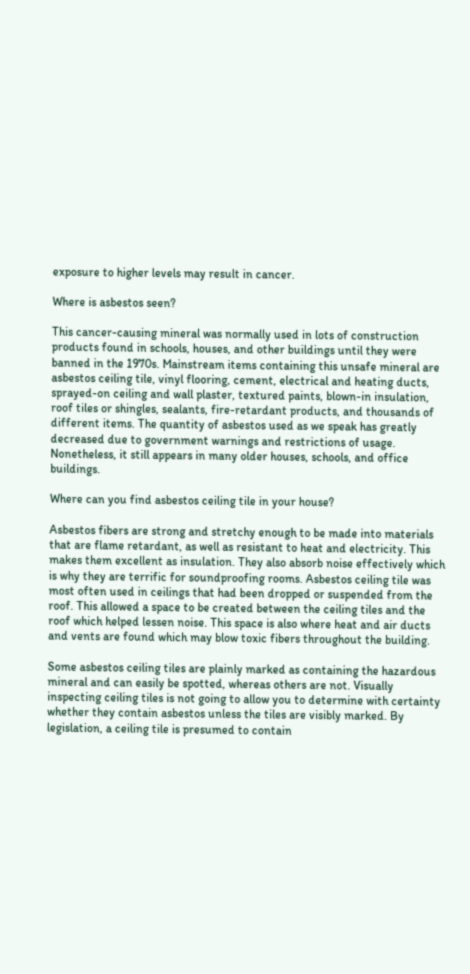exposure to higher levels may result in cancer.

Where is asbestos seen?

This cancer-causing mineral was normally used in lots of construction products found in schools, houses, and other buildings until they were banned in the 1970s. Mainstream items containing this unsafe mineral are asbestos ceiling tile, vinyl flooring, cement, electrical and heating ducts, sprayed-on ceiling and wall plaster, textured paints, blown-in insulation, roof tiles or shingles, sealants, fire-retardant products, and thousands of different items. The quantity of asbestos used as we speak has greatly decreased due to government warnings and restrictions of usage. Nonetheless, it still appears in many older houses, schools, and office buildings.

Where can you find asbestos ceiling tile in your house?

Asbestos fibers are strong and stretchy enough to be made into materials that are flame retardant, as well as resistant to heat and electricity. This makes them excellent as insulation. They also absorb noise effectively which is why they are terrific for soundproofing rooms. Asbestos ceiling tile was most often used in ceilings that had been dropped or suspended from the roof. This allowed a space to be created between the ceiling tiles and the roof which helped lessen noise. This space is also where heat and air ducts and vents are found which may blow toxic fibers throughout the building.

Some asbestos ceiling tiles are plainly marked as containing the hazardous mineral and can easily be spotted, whereas others are not. Visually inspecting ceiling tiles is not going to allow you to determine with certainty whether they contain asbestos unless the tiles are visibly marked. By legislation, a ceiling tile is presumed to contain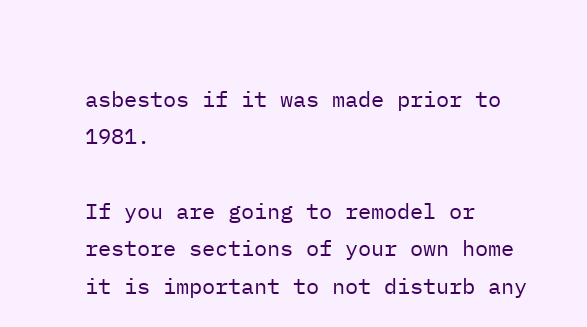asbestos if it was made prior to 1981.

If you are going to remodel or restore sections of your own home it is important to not disturb any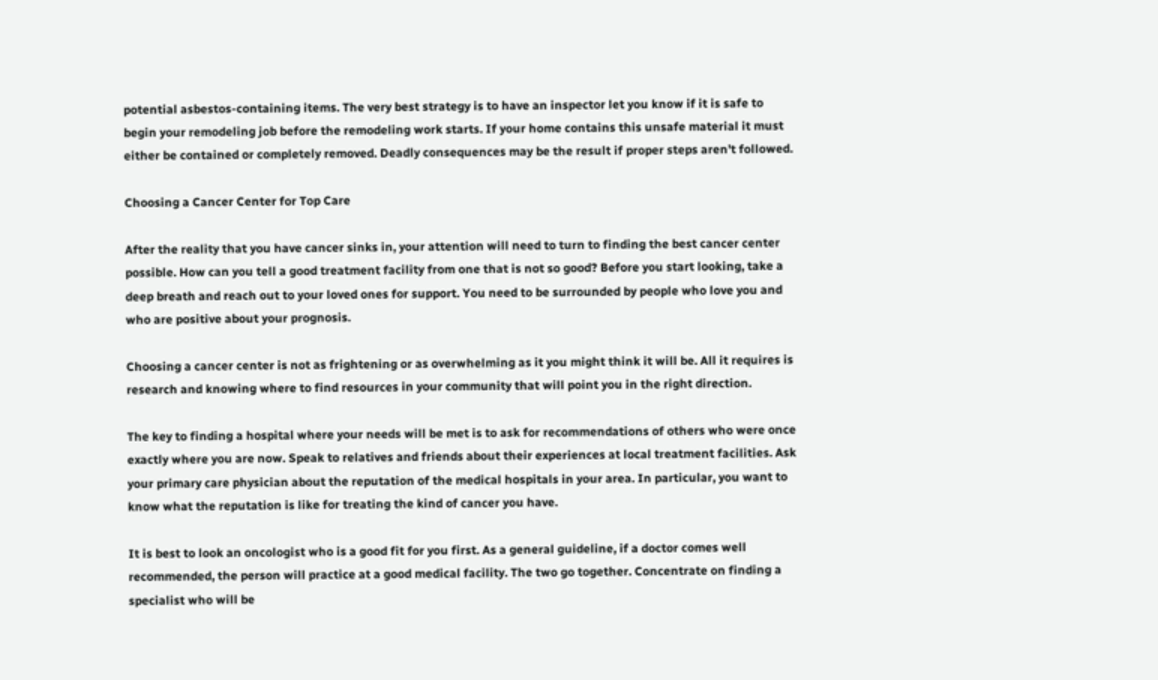potential asbestos-containing items. The very best strategy is to have an inspector let you know if it is safe to begin your remodeling job before the remodeling work starts. If your home contains this unsafe material it must either be contained or completely removed. Deadly consequences may be the result if proper steps aren’t followed.

Choosing a Cancer Center for Top Care

After the reality that you have cancer sinks in, your attention will need to turn to finding the best cancer center possible. How can you tell a good treatment facility from one that is not so good? Before you start looking, take a deep breath and reach out to your loved ones for support. You need to be surrounded by people who love you and who are positive about your prognosis.

Choosing a cancer center is not as frightening or as overwhelming as it you might think it will be. All it requires is research and knowing where to find resources in your community that will point you in the right direction.

The key to finding a hospital where your needs will be met is to ask for recommendations of others who were once exactly where you are now. Speak to relatives and friends about their experiences at local treatment facilities. Ask your primary care physician about the reputation of the medical hospitals in your area. In particular, you want to know what the reputation is like for treating the kind of cancer you have.

It is best to look an oncologist who is a good fit for you first. As a general guideline, if a doctor comes well recommended, the person will practice at a good medical facility. The two go together. Concentrate on finding a specialist who will be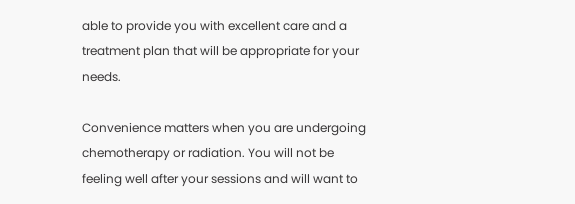able to provide you with excellent care and a treatment plan that will be appropriate for your needs.

Convenience matters when you are undergoing chemotherapy or radiation. You will not be feeling well after your sessions and will want to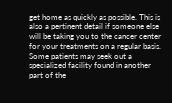get home as quickly as possible. This is also a pertinent detail if someone else will be taking you to the cancer center for your treatments on a regular basis. Some patients may seek out a specialized facility found in another part of the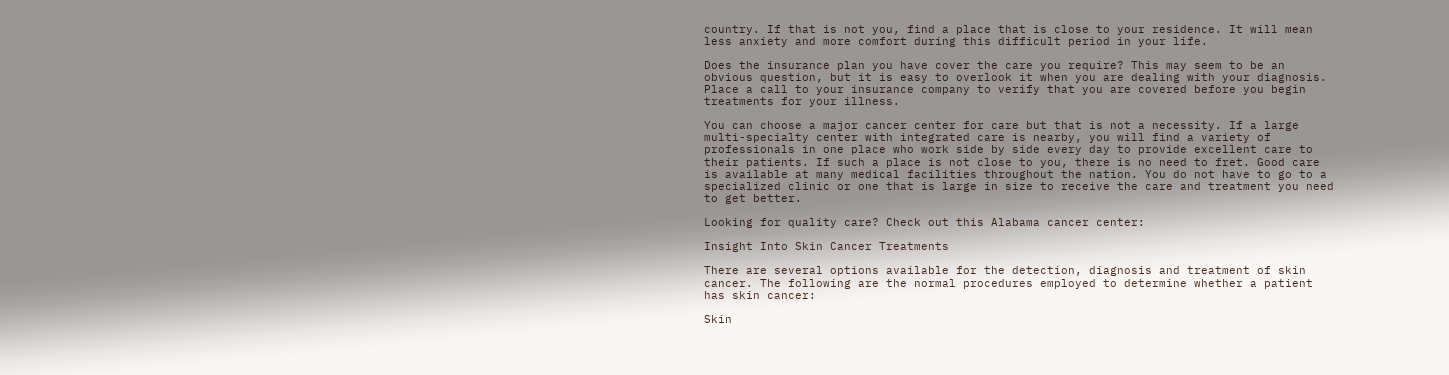country. If that is not you, find a place that is close to your residence. It will mean less anxiety and more comfort during this difficult period in your life.

Does the insurance plan you have cover the care you require? This may seem to be an obvious question, but it is easy to overlook it when you are dealing with your diagnosis. Place a call to your insurance company to verify that you are covered before you begin treatments for your illness.

You can choose a major cancer center for care but that is not a necessity. If a large multi-specialty center with integrated care is nearby, you will find a variety of professionals in one place who work side by side every day to provide excellent care to their patients. If such a place is not close to you, there is no need to fret. Good care is available at many medical facilities throughout the nation. You do not have to go to a specialized clinic or one that is large in size to receive the care and treatment you need to get better.

Looking for quality care? Check out this Alabama cancer center:

Insight Into Skin Cancer Treatments

There are several options available for the detection, diagnosis and treatment of skin cancer. The following are the normal procedures employed to determine whether a patient has skin cancer:

Skin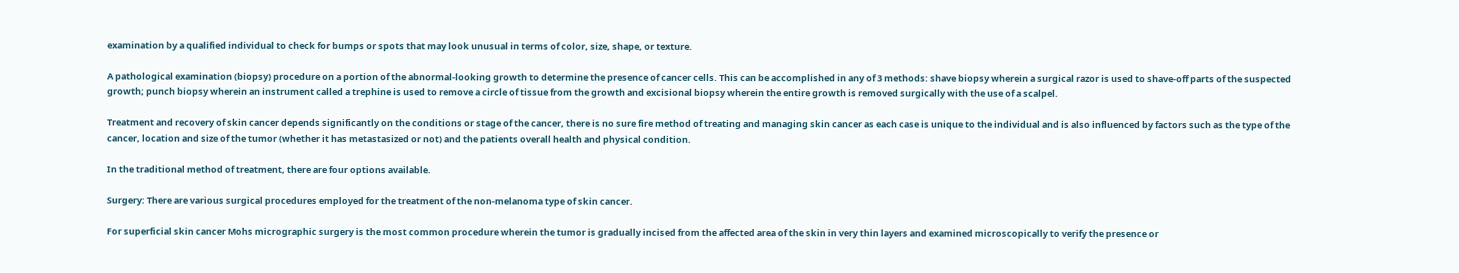examination by a qualified individual to check for bumps or spots that may look unusual in terms of color, size, shape, or texture.

A pathological examination (biopsy) procedure on a portion of the abnormal-looking growth to determine the presence of cancer cells. This can be accomplished in any of 3 methods: shave biopsy wherein a surgical razor is used to shave-off parts of the suspected growth; punch biopsy wherein an instrument called a trephine is used to remove a circle of tissue from the growth and excisional biopsy wherein the entire growth is removed surgically with the use of a scalpel.

Treatment and recovery of skin cancer depends significantly on the conditions or stage of the cancer, there is no sure fire method of treating and managing skin cancer as each case is unique to the individual and is also influenced by factors such as the type of the cancer, location and size of the tumor (whether it has metastasized or not) and the patients overall health and physical condition.

In the traditional method of treatment, there are four options available.

Surgery: There are various surgical procedures employed for the treatment of the non-melanoma type of skin cancer.

For superficial skin cancer Mohs micrographic surgery is the most common procedure wherein the tumor is gradually incised from the affected area of the skin in very thin layers and examined microscopically to verify the presence or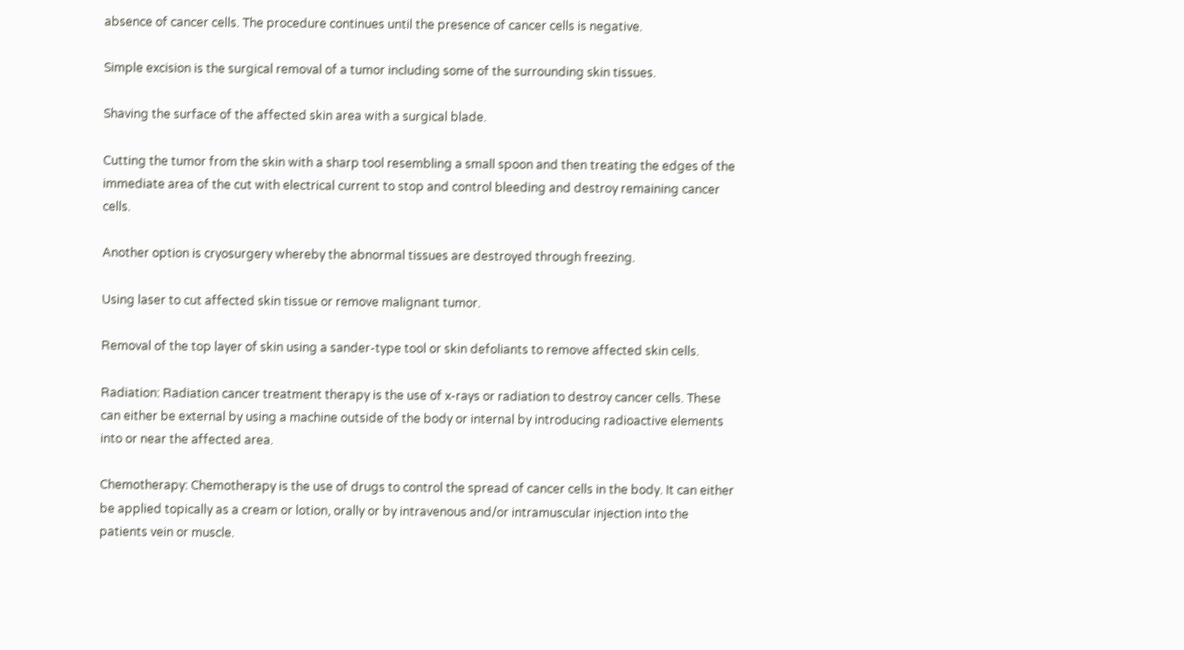absence of cancer cells. The procedure continues until the presence of cancer cells is negative.

Simple excision is the surgical removal of a tumor including some of the surrounding skin tissues.

Shaving the surface of the affected skin area with a surgical blade.

Cutting the tumor from the skin with a sharp tool resembling a small spoon and then treating the edges of the immediate area of the cut with electrical current to stop and control bleeding and destroy remaining cancer cells.

Another option is cryosurgery whereby the abnormal tissues are destroyed through freezing.

Using laser to cut affected skin tissue or remove malignant tumor.

Removal of the top layer of skin using a sander-type tool or skin defoliants to remove affected skin cells.

Radiation: Radiation cancer treatment therapy is the use of x-rays or radiation to destroy cancer cells. These can either be external by using a machine outside of the body or internal by introducing radioactive elements into or near the affected area.

Chemotherapy: Chemotherapy is the use of drugs to control the spread of cancer cells in the body. It can either be applied topically as a cream or lotion, orally or by intravenous and/or intramuscular injection into the patients vein or muscle.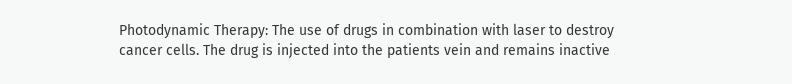Photodynamic Therapy: The use of drugs in combination with laser to destroy cancer cells. The drug is injected into the patients vein and remains inactive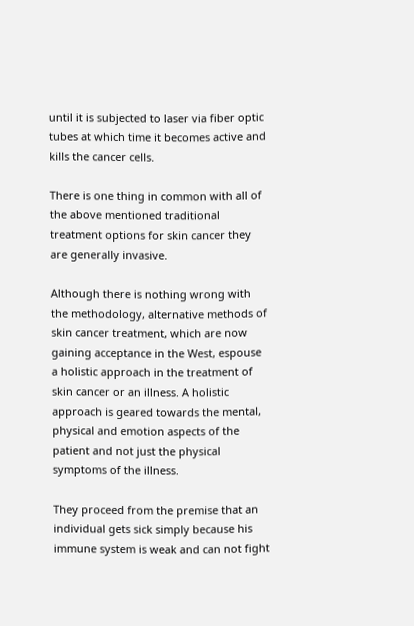until it is subjected to laser via fiber optic tubes at which time it becomes active and kills the cancer cells.

There is one thing in common with all of the above mentioned traditional treatment options for skin cancer they are generally invasive.

Although there is nothing wrong with the methodology, alternative methods of skin cancer treatment, which are now gaining acceptance in the West, espouse a holistic approach in the treatment of skin cancer or an illness. A holistic approach is geared towards the mental, physical and emotion aspects of the patient and not just the physical symptoms of the illness.

They proceed from the premise that an individual gets sick simply because his immune system is weak and can not fight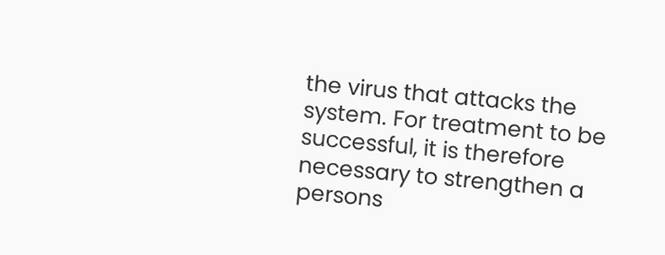the virus that attacks the system. For treatment to be successful, it is therefore necessary to strengthen a persons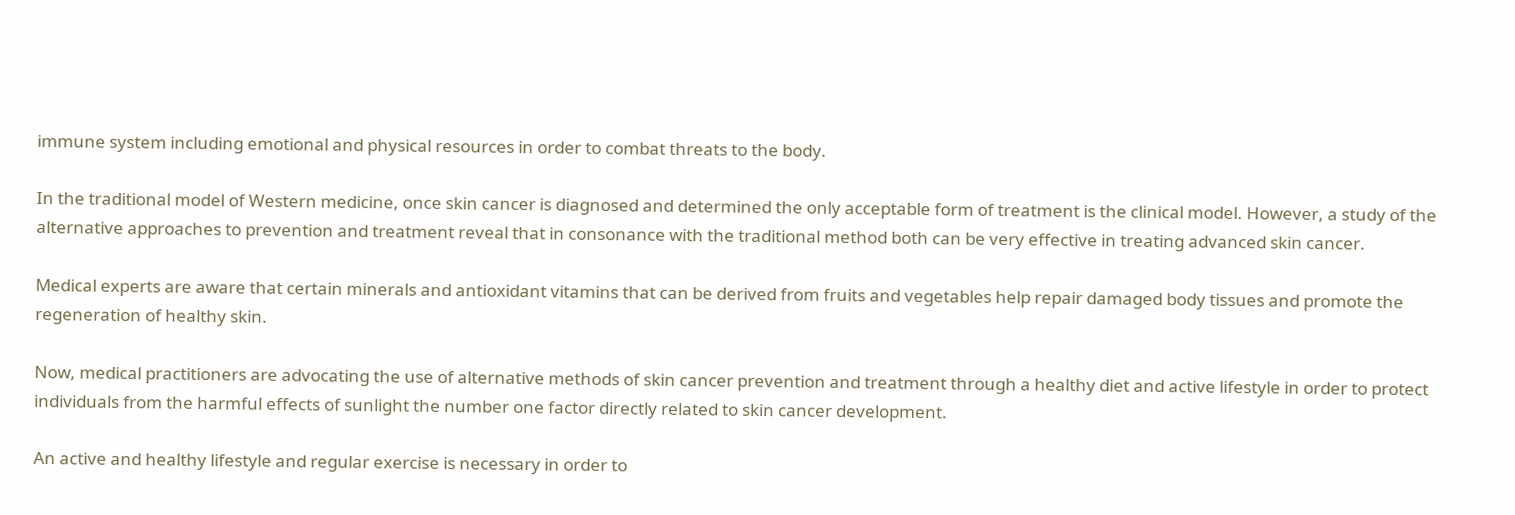immune system including emotional and physical resources in order to combat threats to the body.

In the traditional model of Western medicine, once skin cancer is diagnosed and determined the only acceptable form of treatment is the clinical model. However, a study of the alternative approaches to prevention and treatment reveal that in consonance with the traditional method both can be very effective in treating advanced skin cancer.

Medical experts are aware that certain minerals and antioxidant vitamins that can be derived from fruits and vegetables help repair damaged body tissues and promote the regeneration of healthy skin.

Now, medical practitioners are advocating the use of alternative methods of skin cancer prevention and treatment through a healthy diet and active lifestyle in order to protect individuals from the harmful effects of sunlight the number one factor directly related to skin cancer development.

An active and healthy lifestyle and regular exercise is necessary in order to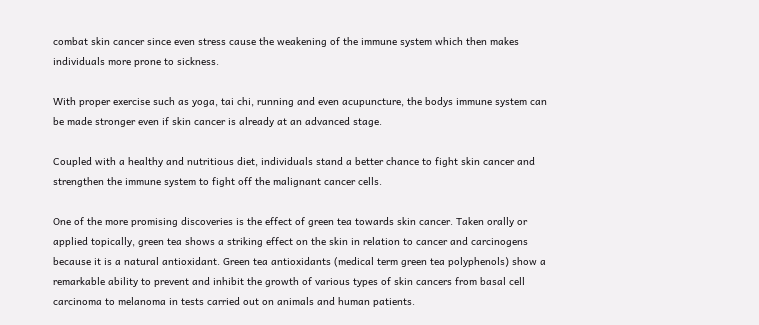combat skin cancer since even stress cause the weakening of the immune system which then makes individuals more prone to sickness.

With proper exercise such as yoga, tai chi, running and even acupuncture, the bodys immune system can be made stronger even if skin cancer is already at an advanced stage.

Coupled with a healthy and nutritious diet, individuals stand a better chance to fight skin cancer and strengthen the immune system to fight off the malignant cancer cells.

One of the more promising discoveries is the effect of green tea towards skin cancer. Taken orally or applied topically, green tea shows a striking effect on the skin in relation to cancer and carcinogens because it is a natural antioxidant. Green tea antioxidants (medical term green tea polyphenols) show a remarkable ability to prevent and inhibit the growth of various types of skin cancers from basal cell carcinoma to melanoma in tests carried out on animals and human patients.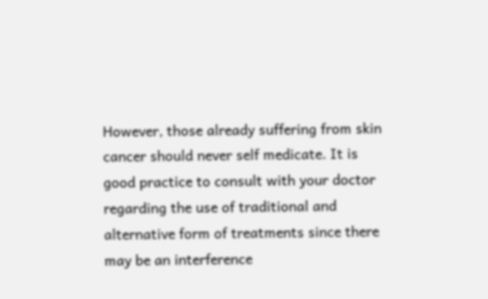However, those already suffering from skin cancer should never self medicate. It is good practice to consult with your doctor regarding the use of traditional and alternative form of treatments since there may be an interference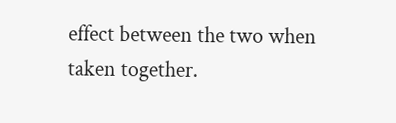effect between the two when taken together.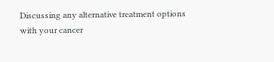Discussing any alternative treatment options with your cancer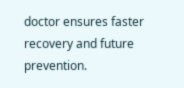doctor ensures faster recovery and future prevention.